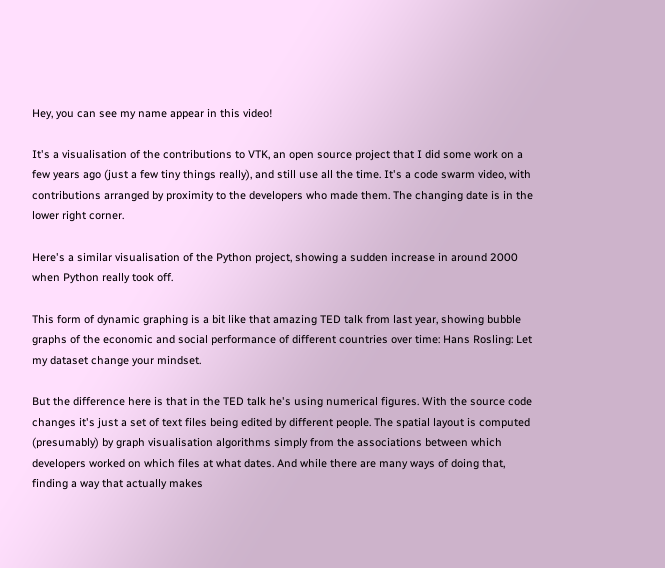Hey, you can see my name appear in this video!

It's a visualisation of the contributions to VTK, an open source project that I did some work on a few years ago (just a few tiny things really), and still use all the time. It's a code swarm video, with contributions arranged by proximity to the developers who made them. The changing date is in the lower right corner.

Here's a similar visualisation of the Python project, showing a sudden increase in around 2000 when Python really took off.

This form of dynamic graphing is a bit like that amazing TED talk from last year, showing bubble graphs of the economic and social performance of different countries over time: Hans Rosling: Let my dataset change your mindset.

But the difference here is that in the TED talk he's using numerical figures. With the source code changes it's just a set of text files being edited by different people. The spatial layout is computed (presumably) by graph visualisation algorithms simply from the associations between which developers worked on which files at what dates. And while there are many ways of doing that, finding a way that actually makes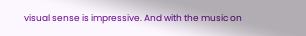visual sense is impressive. And with the music on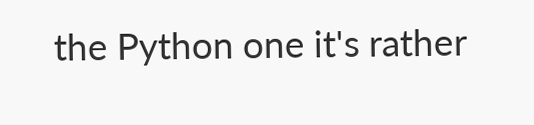the Python one it's rather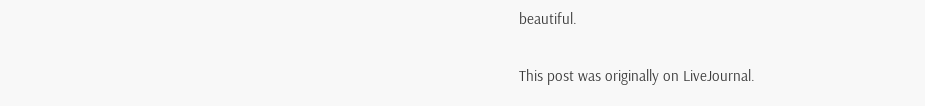beautiful.

This post was originally on LiveJournal.